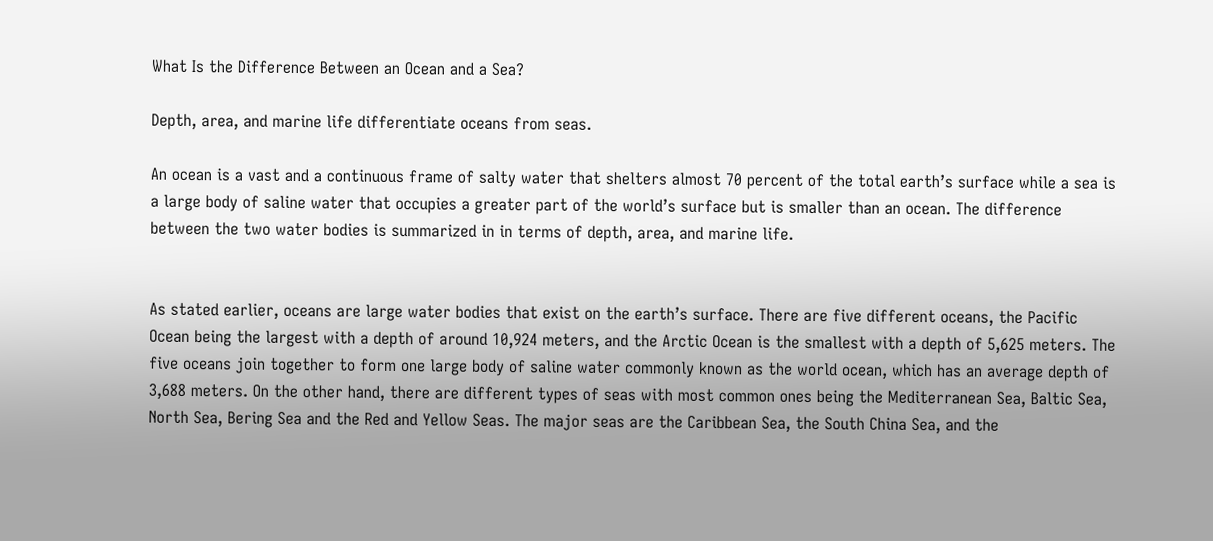What Is the Difference Between an Ocean and a Sea?

Depth, area, and marine life differentiate oceans from seas.

An ocean is a vast and a continuous frame of salty water that shelters almost 70 percent of the total earth’s surface while a sea is a large body of saline water that occupies a greater part of the world’s surface but is smaller than an ocean. The difference between the two water bodies is summarized in in terms of depth, area, and marine life.


As stated earlier, oceans are large water bodies that exist on the earth’s surface. There are five different oceans, the Pacific Ocean being the largest with a depth of around 10,924 meters, and the Arctic Ocean is the smallest with a depth of 5,625 meters. The five oceans join together to form one large body of saline water commonly known as the world ocean, which has an average depth of 3,688 meters. On the other hand, there are different types of seas with most common ones being the Mediterranean Sea, Baltic Sea, North Sea, Bering Sea and the Red and Yellow Seas. The major seas are the Caribbean Sea, the South China Sea, and the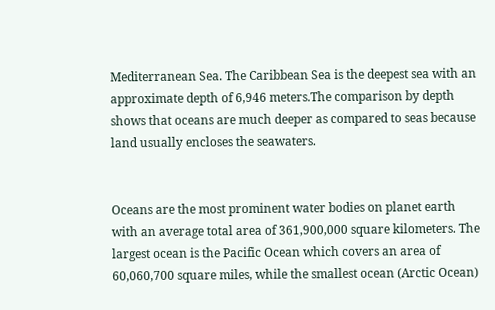Mediterranean Sea. The Caribbean Sea is the deepest sea with an approximate depth of 6,946 meters.The comparison by depth shows that oceans are much deeper as compared to seas because land usually encloses the seawaters.


Oceans are the most prominent water bodies on planet earth with an average total area of 361,900,000 square kilometers. The largest ocean is the Pacific Ocean which covers an area of 60,060,700 square miles, while the smallest ocean (Arctic Ocean)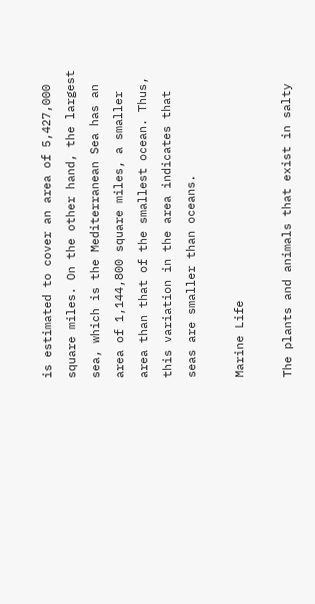is estimated to cover an area of 5,427,000 square miles. On the other hand, the largest sea, which is the Mediterranean Sea has an area of 1,144,800 square miles, a smaller area than that of the smallest ocean. Thus, this variation in the area indicates that seas are smaller than oceans.

Marine Life

The plants and animals that exist in salty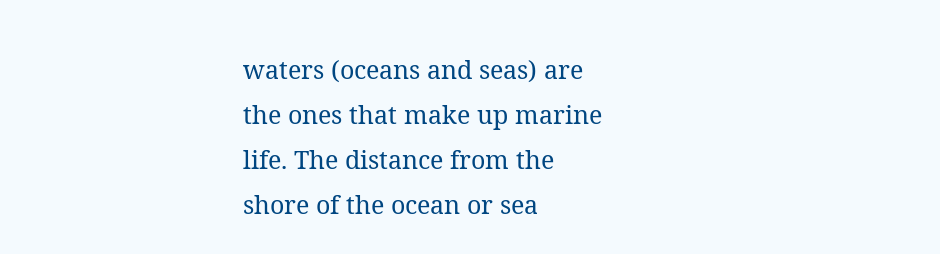waters (oceans and seas) are the ones that make up marine life. The distance from the shore of the ocean or sea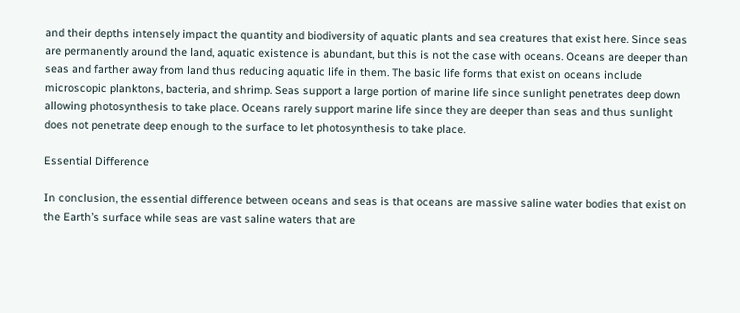and their depths intensely impact the quantity and biodiversity of aquatic plants and sea creatures that exist here. Since seas are permanently around the land, aquatic existence is abundant, but this is not the case with oceans. Oceans are deeper than seas and farther away from land thus reducing aquatic life in them. The basic life forms that exist on oceans include microscopic planktons, bacteria, and shrimp. Seas support a large portion of marine life since sunlight penetrates deep down allowing photosynthesis to take place. Oceans rarely support marine life since they are deeper than seas and thus sunlight does not penetrate deep enough to the surface to let photosynthesis to take place.

Essential Difference

In conclusion, the essential difference between oceans and seas is that oceans are massive saline water bodies that exist on the Earth’s surface while seas are vast saline waters that are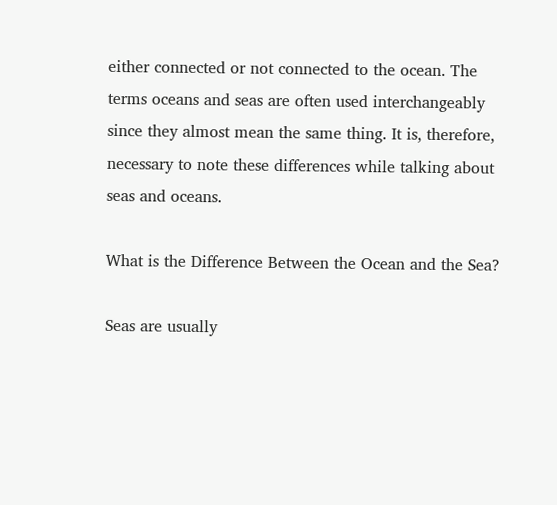either connected or not connected to the ocean. The terms oceans and seas are often used interchangeably since they almost mean the same thing. It is, therefore, necessary to note these differences while talking about seas and oceans.

What is the Difference Between the Ocean and the Sea?

Seas are usually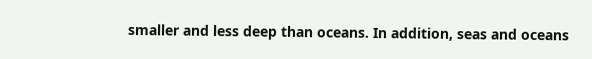smaller and less deep than oceans. In addition, seas and oceans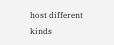host different kinds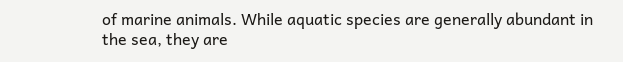of marine animals. While aquatic species are generally abundant in the sea, they are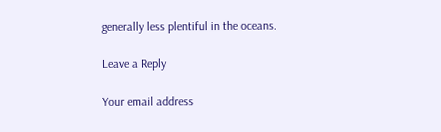generally less plentiful in the oceans.

Leave a Reply

Your email address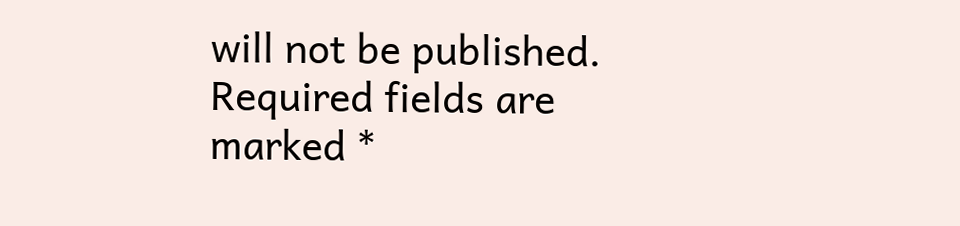will not be published. Required fields are marked *